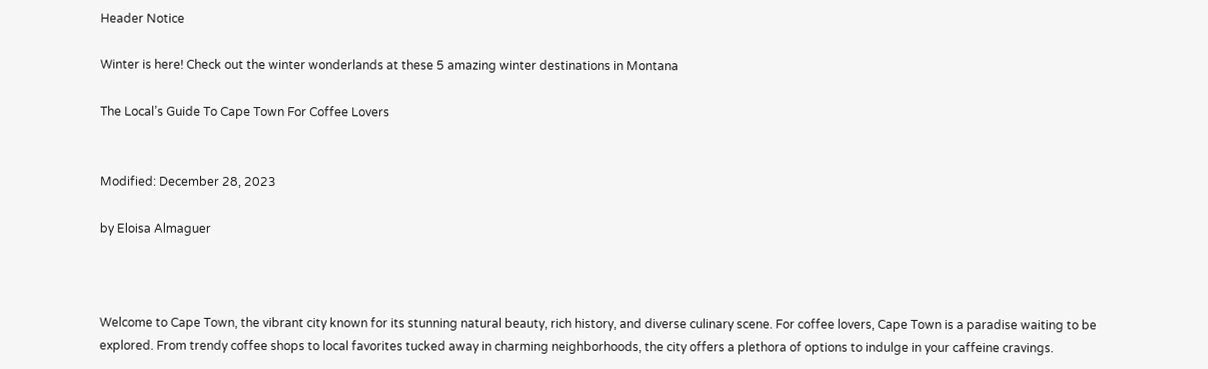Header Notice

Winter is here! Check out the winter wonderlands at these 5 amazing winter destinations in Montana

The Local’s Guide To Cape Town For Coffee Lovers


Modified: December 28, 2023

by Eloisa Almaguer



Welcome to Cape Town, the vibrant city known for its stunning natural beauty, rich history, and diverse culinary scene. For coffee lovers, Cape Town is a paradise waiting to be explored. From trendy coffee shops to local favorites tucked away in charming neighborhoods, the city offers a plethora of options to indulge in your caffeine cravings.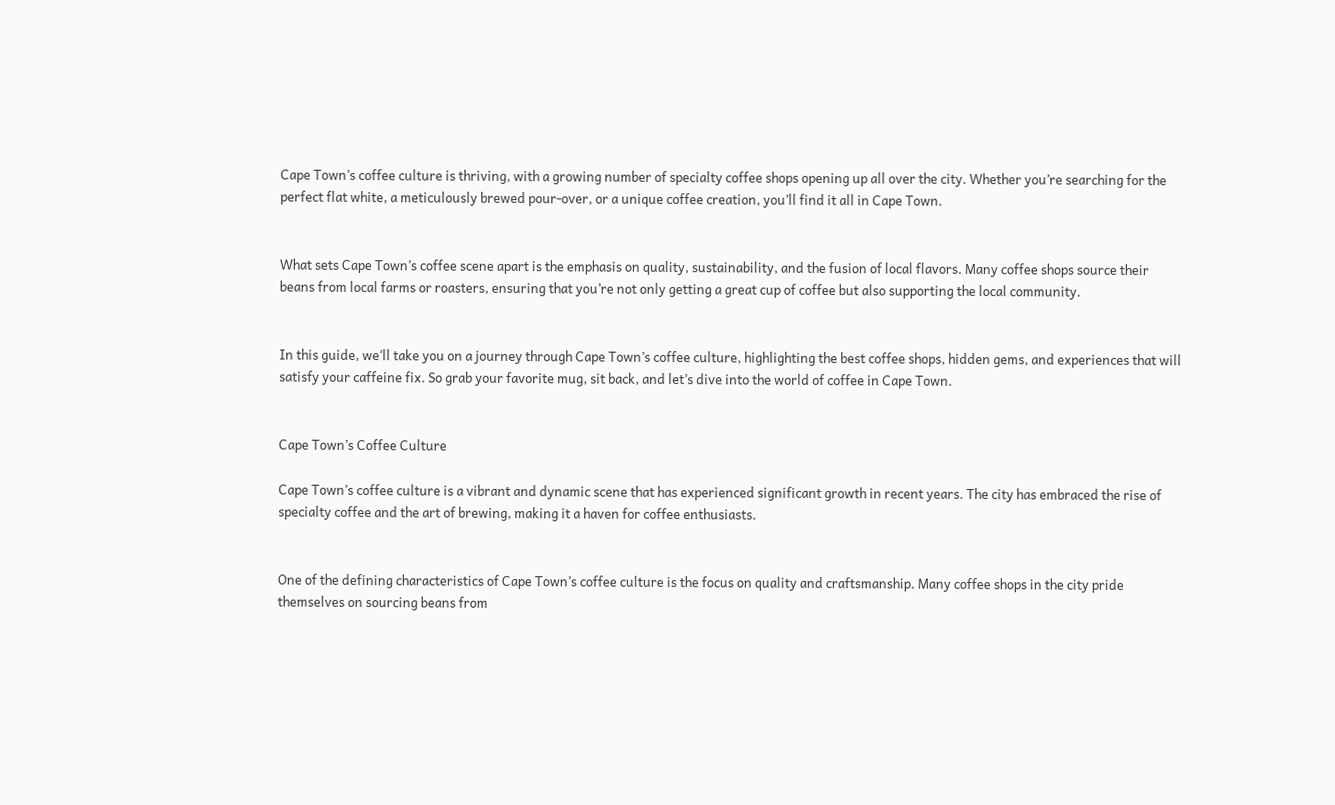Cape Town’s coffee culture is thriving, with a growing number of specialty coffee shops opening up all over the city. Whether you’re searching for the perfect flat white, a meticulously brewed pour-over, or a unique coffee creation, you’ll find it all in Cape Town.


What sets Cape Town’s coffee scene apart is the emphasis on quality, sustainability, and the fusion of local flavors. Many coffee shops source their beans from local farms or roasters, ensuring that you’re not only getting a great cup of coffee but also supporting the local community.


In this guide, we’ll take you on a journey through Cape Town’s coffee culture, highlighting the best coffee shops, hidden gems, and experiences that will satisfy your caffeine fix. So grab your favorite mug, sit back, and let’s dive into the world of coffee in Cape Town.


Cape Town’s Coffee Culture

Cape Town’s coffee culture is a vibrant and dynamic scene that has experienced significant growth in recent years. The city has embraced the rise of specialty coffee and the art of brewing, making it a haven for coffee enthusiasts.


One of the defining characteristics of Cape Town’s coffee culture is the focus on quality and craftsmanship. Many coffee shops in the city pride themselves on sourcing beans from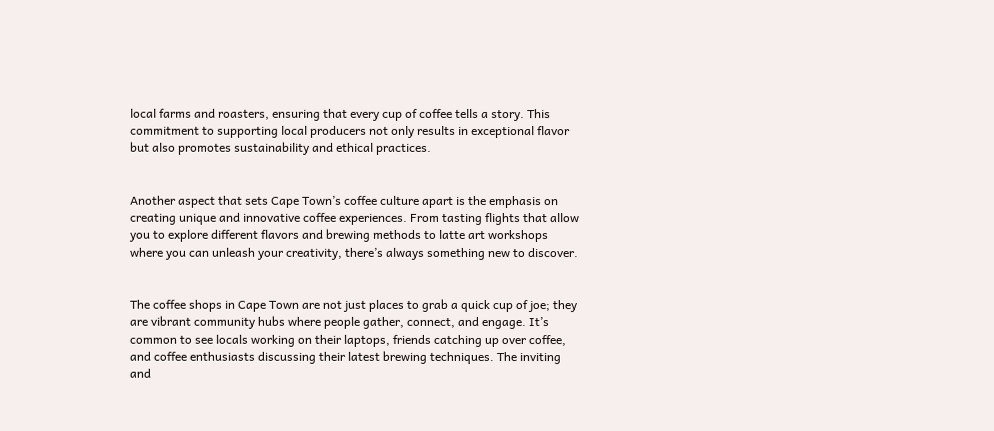local farms and roasters, ensuring that every cup of coffee tells a story. This commitment to supporting local producers not only results in exceptional flavor but also promotes sustainability and ethical practices.


Another aspect that sets Cape Town’s coffee culture apart is the emphasis on creating unique and innovative coffee experiences. From tasting flights that allow you to explore different flavors and brewing methods to latte art workshops where you can unleash your creativity, there’s always something new to discover.


The coffee shops in Cape Town are not just places to grab a quick cup of joe; they are vibrant community hubs where people gather, connect, and engage. It’s common to see locals working on their laptops, friends catching up over coffee, and coffee enthusiasts discussing their latest brewing techniques. The inviting and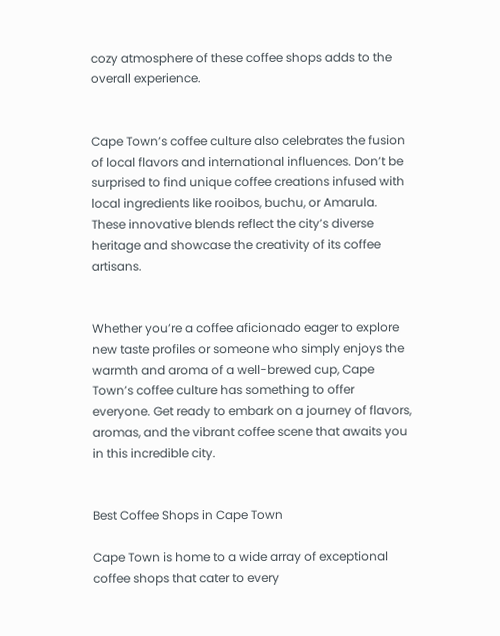cozy atmosphere of these coffee shops adds to the overall experience.


Cape Town’s coffee culture also celebrates the fusion of local flavors and international influences. Don’t be surprised to find unique coffee creations infused with local ingredients like rooibos, buchu, or Amarula. These innovative blends reflect the city’s diverse heritage and showcase the creativity of its coffee artisans.


Whether you’re a coffee aficionado eager to explore new taste profiles or someone who simply enjoys the warmth and aroma of a well-brewed cup, Cape Town’s coffee culture has something to offer everyone. Get ready to embark on a journey of flavors, aromas, and the vibrant coffee scene that awaits you in this incredible city.


Best Coffee Shops in Cape Town

Cape Town is home to a wide array of exceptional coffee shops that cater to every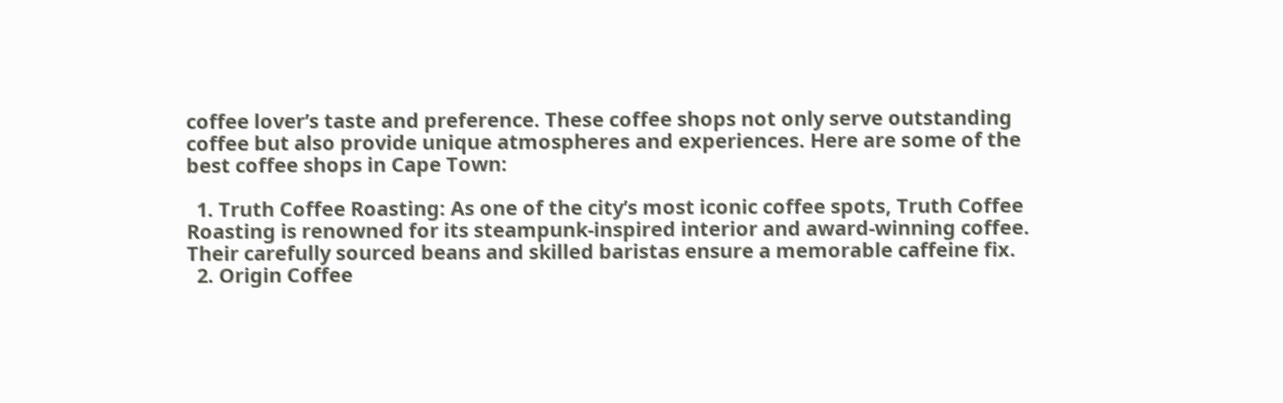coffee lover’s taste and preference. These coffee shops not only serve outstanding coffee but also provide unique atmospheres and experiences. Here are some of the best coffee shops in Cape Town:

  1. Truth Coffee Roasting: As one of the city’s most iconic coffee spots, Truth Coffee Roasting is renowned for its steampunk-inspired interior and award-winning coffee. Their carefully sourced beans and skilled baristas ensure a memorable caffeine fix.
  2. Origin Coffee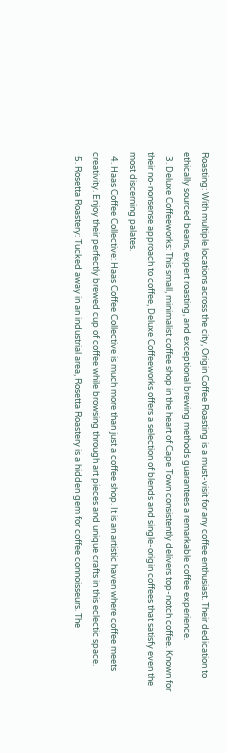Roasting: With multiple locations across the city, Origin Coffee Roasting is a must-visit for any coffee enthusiast. Their dedication to ethically sourced beans, expert roasting, and exceptional brewing methods guarantees a remarkable coffee experience.
  3. Deluxe Coffeeworks: This small, minimalist coffee shop in the heart of Cape Town consistently delivers top-notch coffee. Known for their no-nonsense approach to coffee, Deluxe Coffeeworks offers a selection of blends and single-origin coffees that satisfy even the most discerning palates.
  4. Haas Coffee Collective: Haas Coffee Collective is much more than just a coffee shop. It is an artistic haven where coffee meets creativity. Enjoy their perfectly brewed cup of coffee while browsing through art pieces and unique crafts in this eclectic space.
  5. Rosetta Roastery: Tucked away in an industrial area, Rosetta Roastery is a hidden gem for coffee connoisseurs. The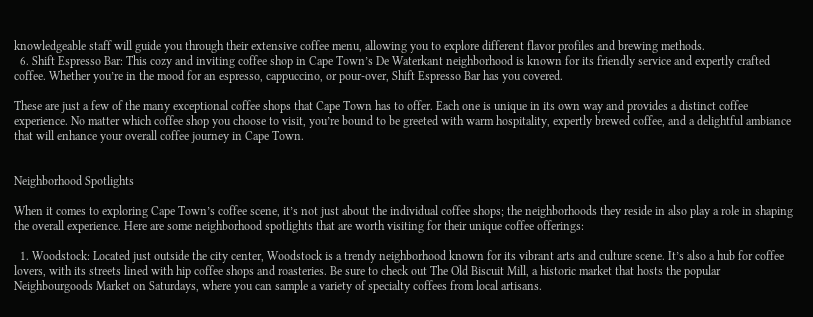knowledgeable staff will guide you through their extensive coffee menu, allowing you to explore different flavor profiles and brewing methods.
  6. Shift Espresso Bar: This cozy and inviting coffee shop in Cape Town’s De Waterkant neighborhood is known for its friendly service and expertly crafted coffee. Whether you’re in the mood for an espresso, cappuccino, or pour-over, Shift Espresso Bar has you covered.

These are just a few of the many exceptional coffee shops that Cape Town has to offer. Each one is unique in its own way and provides a distinct coffee experience. No matter which coffee shop you choose to visit, you’re bound to be greeted with warm hospitality, expertly brewed coffee, and a delightful ambiance that will enhance your overall coffee journey in Cape Town.


Neighborhood Spotlights

When it comes to exploring Cape Town’s coffee scene, it’s not just about the individual coffee shops; the neighborhoods they reside in also play a role in shaping the overall experience. Here are some neighborhood spotlights that are worth visiting for their unique coffee offerings:

  1. Woodstock: Located just outside the city center, Woodstock is a trendy neighborhood known for its vibrant arts and culture scene. It’s also a hub for coffee lovers, with its streets lined with hip coffee shops and roasteries. Be sure to check out The Old Biscuit Mill, a historic market that hosts the popular Neighbourgoods Market on Saturdays, where you can sample a variety of specialty coffees from local artisans.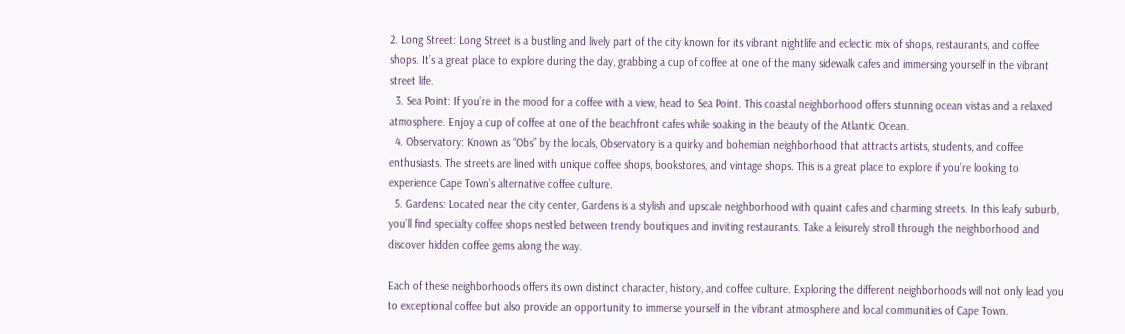2. Long Street: Long Street is a bustling and lively part of the city known for its vibrant nightlife and eclectic mix of shops, restaurants, and coffee shops. It’s a great place to explore during the day, grabbing a cup of coffee at one of the many sidewalk cafes and immersing yourself in the vibrant street life.
  3. Sea Point: If you’re in the mood for a coffee with a view, head to Sea Point. This coastal neighborhood offers stunning ocean vistas and a relaxed atmosphere. Enjoy a cup of coffee at one of the beachfront cafes while soaking in the beauty of the Atlantic Ocean.
  4. Observatory: Known as “Obs” by the locals, Observatory is a quirky and bohemian neighborhood that attracts artists, students, and coffee enthusiasts. The streets are lined with unique coffee shops, bookstores, and vintage shops. This is a great place to explore if you’re looking to experience Cape Town’s alternative coffee culture.
  5. Gardens: Located near the city center, Gardens is a stylish and upscale neighborhood with quaint cafes and charming streets. In this leafy suburb, you’ll find specialty coffee shops nestled between trendy boutiques and inviting restaurants. Take a leisurely stroll through the neighborhood and discover hidden coffee gems along the way.

Each of these neighborhoods offers its own distinct character, history, and coffee culture. Exploring the different neighborhoods will not only lead you to exceptional coffee but also provide an opportunity to immerse yourself in the vibrant atmosphere and local communities of Cape Town.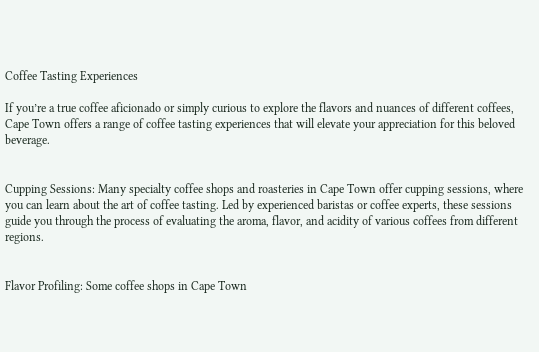Coffee Tasting Experiences

If you’re a true coffee aficionado or simply curious to explore the flavors and nuances of different coffees, Cape Town offers a range of coffee tasting experiences that will elevate your appreciation for this beloved beverage.


Cupping Sessions: Many specialty coffee shops and roasteries in Cape Town offer cupping sessions, where you can learn about the art of coffee tasting. Led by experienced baristas or coffee experts, these sessions guide you through the process of evaluating the aroma, flavor, and acidity of various coffees from different regions.


Flavor Profiling: Some coffee shops in Cape Town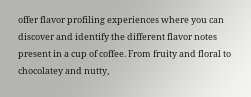offer flavor profiling experiences where you can discover and identify the different flavor notes present in a cup of coffee. From fruity and floral to chocolatey and nutty,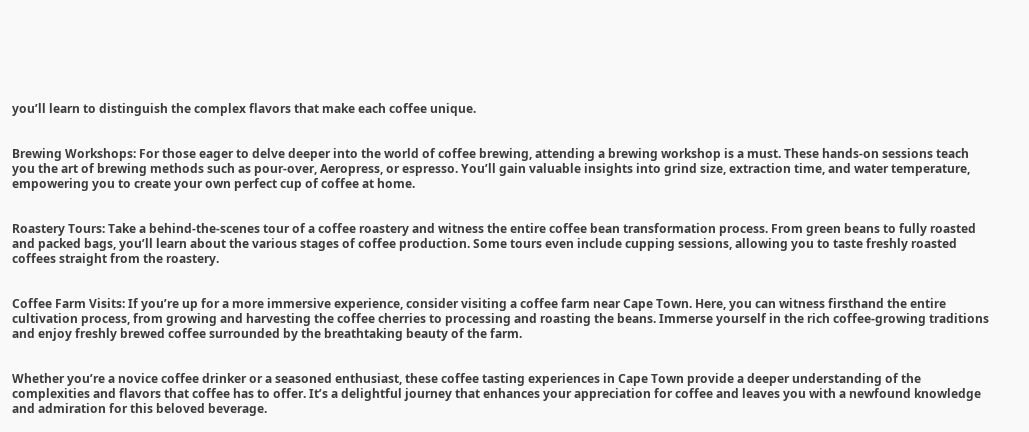you’ll learn to distinguish the complex flavors that make each coffee unique.


Brewing Workshops: For those eager to delve deeper into the world of coffee brewing, attending a brewing workshop is a must. These hands-on sessions teach you the art of brewing methods such as pour-over, Aeropress, or espresso. You’ll gain valuable insights into grind size, extraction time, and water temperature, empowering you to create your own perfect cup of coffee at home.


Roastery Tours: Take a behind-the-scenes tour of a coffee roastery and witness the entire coffee bean transformation process. From green beans to fully roasted and packed bags, you’ll learn about the various stages of coffee production. Some tours even include cupping sessions, allowing you to taste freshly roasted coffees straight from the roastery.


Coffee Farm Visits: If you’re up for a more immersive experience, consider visiting a coffee farm near Cape Town. Here, you can witness firsthand the entire cultivation process, from growing and harvesting the coffee cherries to processing and roasting the beans. Immerse yourself in the rich coffee-growing traditions and enjoy freshly brewed coffee surrounded by the breathtaking beauty of the farm.


Whether you’re a novice coffee drinker or a seasoned enthusiast, these coffee tasting experiences in Cape Town provide a deeper understanding of the complexities and flavors that coffee has to offer. It’s a delightful journey that enhances your appreciation for coffee and leaves you with a newfound knowledge and admiration for this beloved beverage.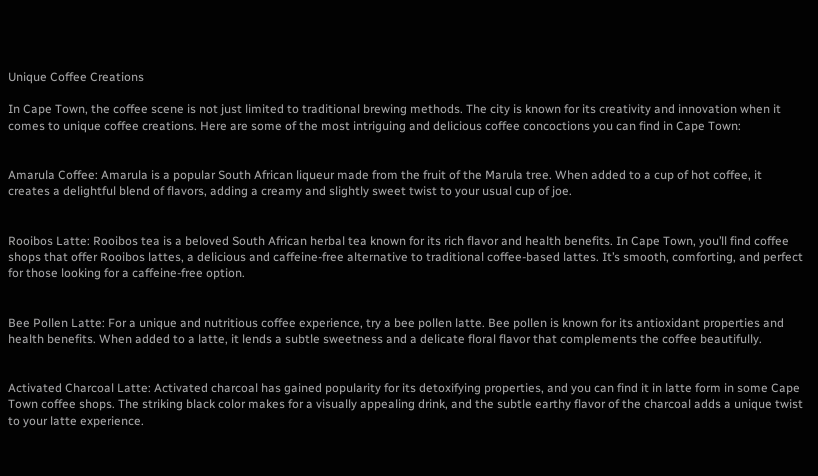Unique Coffee Creations

In Cape Town, the coffee scene is not just limited to traditional brewing methods. The city is known for its creativity and innovation when it comes to unique coffee creations. Here are some of the most intriguing and delicious coffee concoctions you can find in Cape Town:


Amarula Coffee: Amarula is a popular South African liqueur made from the fruit of the Marula tree. When added to a cup of hot coffee, it creates a delightful blend of flavors, adding a creamy and slightly sweet twist to your usual cup of joe.


Rooibos Latte: Rooibos tea is a beloved South African herbal tea known for its rich flavor and health benefits. In Cape Town, you’ll find coffee shops that offer Rooibos lattes, a delicious and caffeine-free alternative to traditional coffee-based lattes. It’s smooth, comforting, and perfect for those looking for a caffeine-free option.


Bee Pollen Latte: For a unique and nutritious coffee experience, try a bee pollen latte. Bee pollen is known for its antioxidant properties and health benefits. When added to a latte, it lends a subtle sweetness and a delicate floral flavor that complements the coffee beautifully.


Activated Charcoal Latte: Activated charcoal has gained popularity for its detoxifying properties, and you can find it in latte form in some Cape Town coffee shops. The striking black color makes for a visually appealing drink, and the subtle earthy flavor of the charcoal adds a unique twist to your latte experience.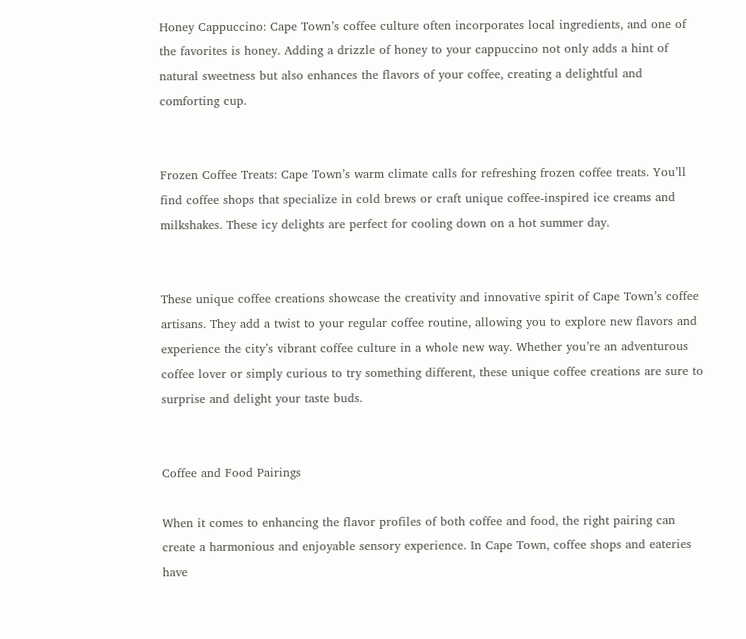Honey Cappuccino: Cape Town’s coffee culture often incorporates local ingredients, and one of the favorites is honey. Adding a drizzle of honey to your cappuccino not only adds a hint of natural sweetness but also enhances the flavors of your coffee, creating a delightful and comforting cup.


Frozen Coffee Treats: Cape Town’s warm climate calls for refreshing frozen coffee treats. You’ll find coffee shops that specialize in cold brews or craft unique coffee-inspired ice creams and milkshakes. These icy delights are perfect for cooling down on a hot summer day.


These unique coffee creations showcase the creativity and innovative spirit of Cape Town’s coffee artisans. They add a twist to your regular coffee routine, allowing you to explore new flavors and experience the city’s vibrant coffee culture in a whole new way. Whether you’re an adventurous coffee lover or simply curious to try something different, these unique coffee creations are sure to surprise and delight your taste buds.


Coffee and Food Pairings

When it comes to enhancing the flavor profiles of both coffee and food, the right pairing can create a harmonious and enjoyable sensory experience. In Cape Town, coffee shops and eateries have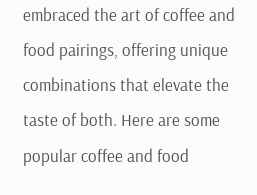embraced the art of coffee and food pairings, offering unique combinations that elevate the taste of both. Here are some popular coffee and food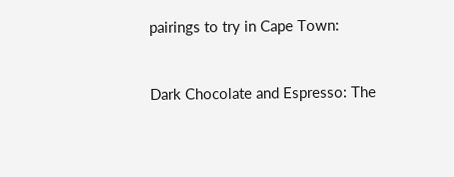pairings to try in Cape Town:


Dark Chocolate and Espresso: The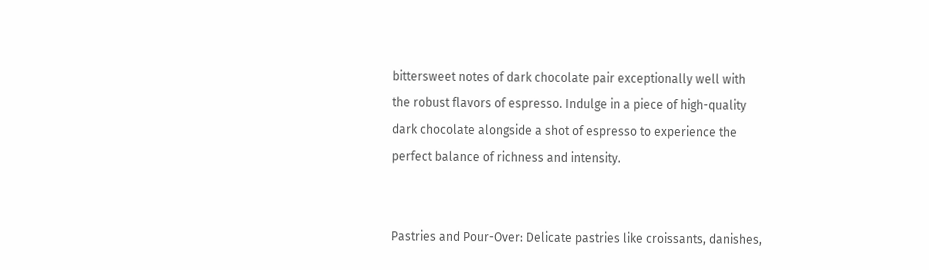bittersweet notes of dark chocolate pair exceptionally well with the robust flavors of espresso. Indulge in a piece of high-quality dark chocolate alongside a shot of espresso to experience the perfect balance of richness and intensity.


Pastries and Pour-Over: Delicate pastries like croissants, danishes,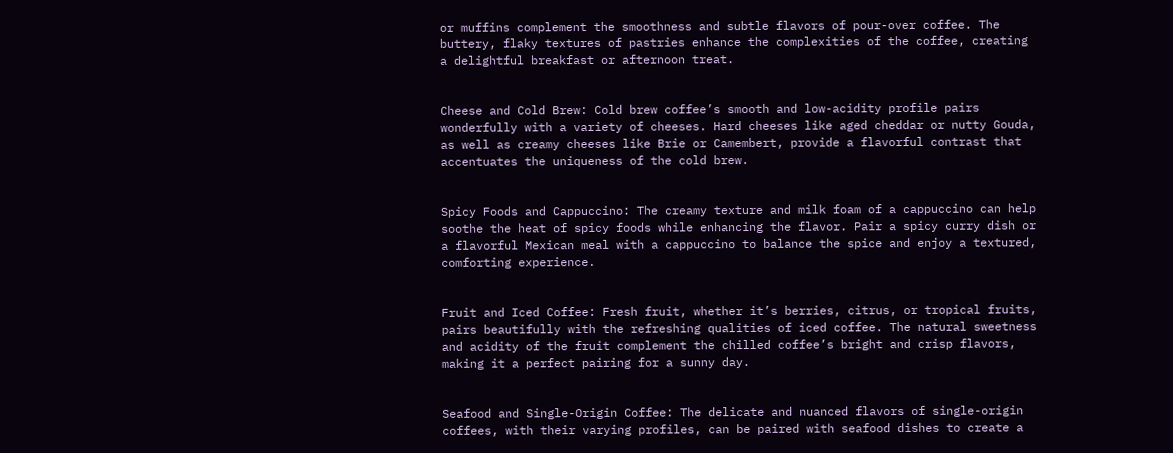or muffins complement the smoothness and subtle flavors of pour-over coffee. The buttery, flaky textures of pastries enhance the complexities of the coffee, creating a delightful breakfast or afternoon treat.


Cheese and Cold Brew: Cold brew coffee’s smooth and low-acidity profile pairs wonderfully with a variety of cheeses. Hard cheeses like aged cheddar or nutty Gouda, as well as creamy cheeses like Brie or Camembert, provide a flavorful contrast that accentuates the uniqueness of the cold brew.


Spicy Foods and Cappuccino: The creamy texture and milk foam of a cappuccino can help soothe the heat of spicy foods while enhancing the flavor. Pair a spicy curry dish or a flavorful Mexican meal with a cappuccino to balance the spice and enjoy a textured, comforting experience.


Fruit and Iced Coffee: Fresh fruit, whether it’s berries, citrus, or tropical fruits, pairs beautifully with the refreshing qualities of iced coffee. The natural sweetness and acidity of the fruit complement the chilled coffee’s bright and crisp flavors, making it a perfect pairing for a sunny day.


Seafood and Single-Origin Coffee: The delicate and nuanced flavors of single-origin coffees, with their varying profiles, can be paired with seafood dishes to create a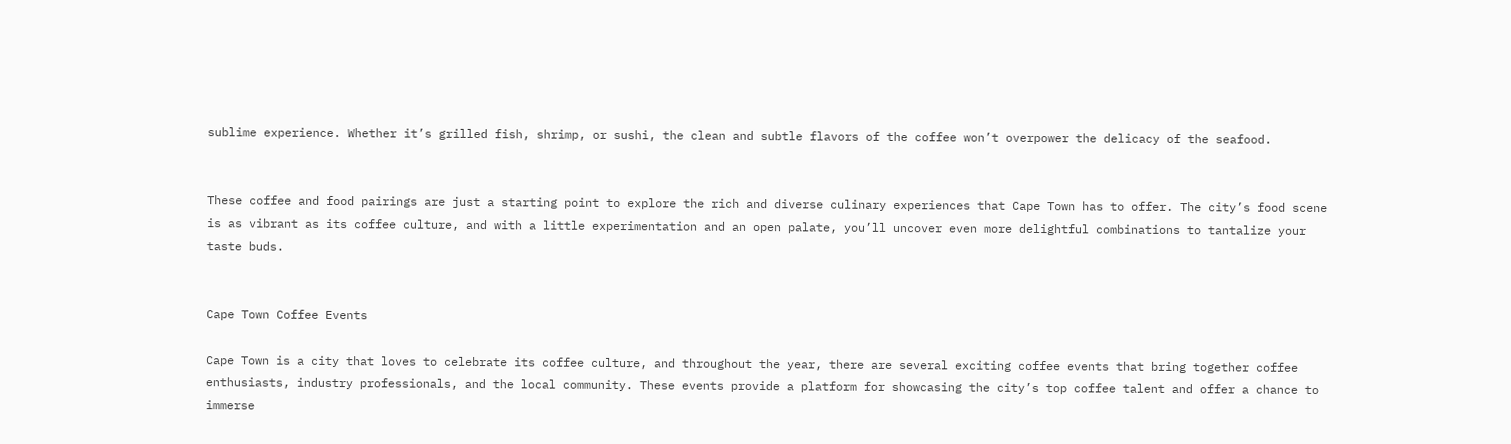sublime experience. Whether it’s grilled fish, shrimp, or sushi, the clean and subtle flavors of the coffee won’t overpower the delicacy of the seafood.


These coffee and food pairings are just a starting point to explore the rich and diverse culinary experiences that Cape Town has to offer. The city’s food scene is as vibrant as its coffee culture, and with a little experimentation and an open palate, you’ll uncover even more delightful combinations to tantalize your taste buds.


Cape Town Coffee Events

Cape Town is a city that loves to celebrate its coffee culture, and throughout the year, there are several exciting coffee events that bring together coffee enthusiasts, industry professionals, and the local community. These events provide a platform for showcasing the city’s top coffee talent and offer a chance to immerse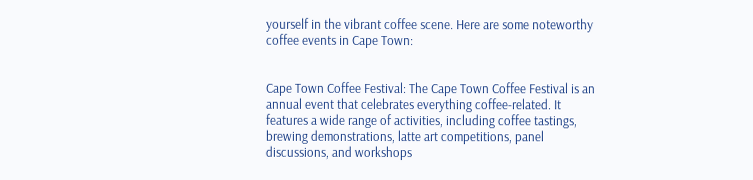yourself in the vibrant coffee scene. Here are some noteworthy coffee events in Cape Town:


Cape Town Coffee Festival: The Cape Town Coffee Festival is an annual event that celebrates everything coffee-related. It features a wide range of activities, including coffee tastings, brewing demonstrations, latte art competitions, panel discussions, and workshops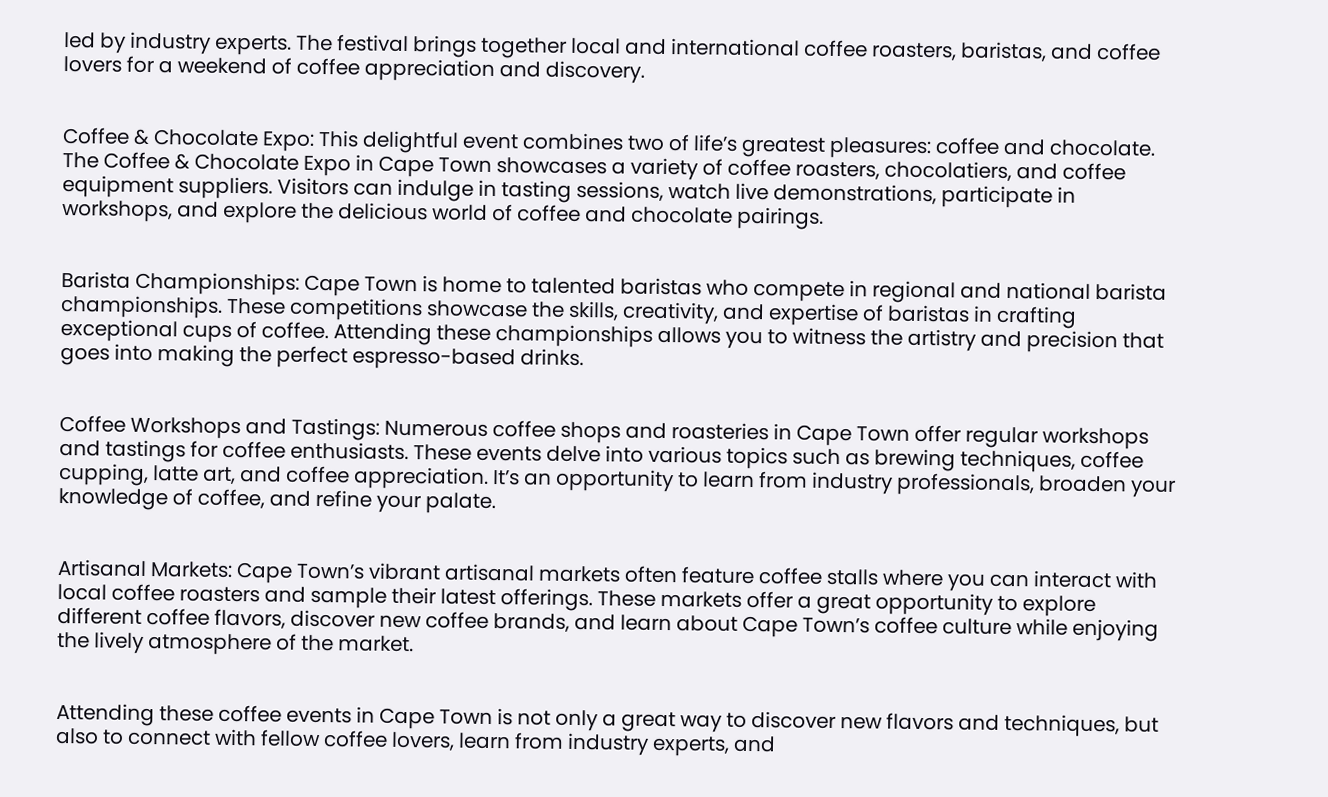led by industry experts. The festival brings together local and international coffee roasters, baristas, and coffee lovers for a weekend of coffee appreciation and discovery.


Coffee & Chocolate Expo: This delightful event combines two of life’s greatest pleasures: coffee and chocolate. The Coffee & Chocolate Expo in Cape Town showcases a variety of coffee roasters, chocolatiers, and coffee equipment suppliers. Visitors can indulge in tasting sessions, watch live demonstrations, participate in workshops, and explore the delicious world of coffee and chocolate pairings.


Barista Championships: Cape Town is home to talented baristas who compete in regional and national barista championships. These competitions showcase the skills, creativity, and expertise of baristas in crafting exceptional cups of coffee. Attending these championships allows you to witness the artistry and precision that goes into making the perfect espresso-based drinks.


Coffee Workshops and Tastings: Numerous coffee shops and roasteries in Cape Town offer regular workshops and tastings for coffee enthusiasts. These events delve into various topics such as brewing techniques, coffee cupping, latte art, and coffee appreciation. It’s an opportunity to learn from industry professionals, broaden your knowledge of coffee, and refine your palate.


Artisanal Markets: Cape Town’s vibrant artisanal markets often feature coffee stalls where you can interact with local coffee roasters and sample their latest offerings. These markets offer a great opportunity to explore different coffee flavors, discover new coffee brands, and learn about Cape Town’s coffee culture while enjoying the lively atmosphere of the market.


Attending these coffee events in Cape Town is not only a great way to discover new flavors and techniques, but also to connect with fellow coffee lovers, learn from industry experts, and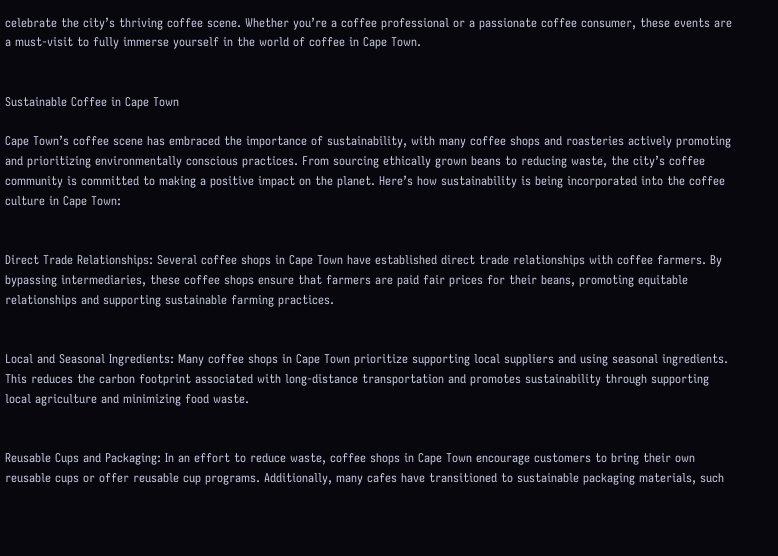celebrate the city’s thriving coffee scene. Whether you’re a coffee professional or a passionate coffee consumer, these events are a must-visit to fully immerse yourself in the world of coffee in Cape Town.


Sustainable Coffee in Cape Town

Cape Town’s coffee scene has embraced the importance of sustainability, with many coffee shops and roasteries actively promoting and prioritizing environmentally conscious practices. From sourcing ethically grown beans to reducing waste, the city’s coffee community is committed to making a positive impact on the planet. Here’s how sustainability is being incorporated into the coffee culture in Cape Town:


Direct Trade Relationships: Several coffee shops in Cape Town have established direct trade relationships with coffee farmers. By bypassing intermediaries, these coffee shops ensure that farmers are paid fair prices for their beans, promoting equitable relationships and supporting sustainable farming practices.


Local and Seasonal Ingredients: Many coffee shops in Cape Town prioritize supporting local suppliers and using seasonal ingredients. This reduces the carbon footprint associated with long-distance transportation and promotes sustainability through supporting local agriculture and minimizing food waste.


Reusable Cups and Packaging: In an effort to reduce waste, coffee shops in Cape Town encourage customers to bring their own reusable cups or offer reusable cup programs. Additionally, many cafes have transitioned to sustainable packaging materials, such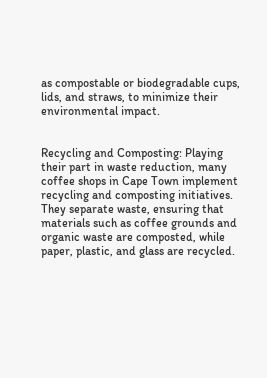as compostable or biodegradable cups, lids, and straws, to minimize their environmental impact.


Recycling and Composting: Playing their part in waste reduction, many coffee shops in Cape Town implement recycling and composting initiatives. They separate waste, ensuring that materials such as coffee grounds and organic waste are composted, while paper, plastic, and glass are recycled.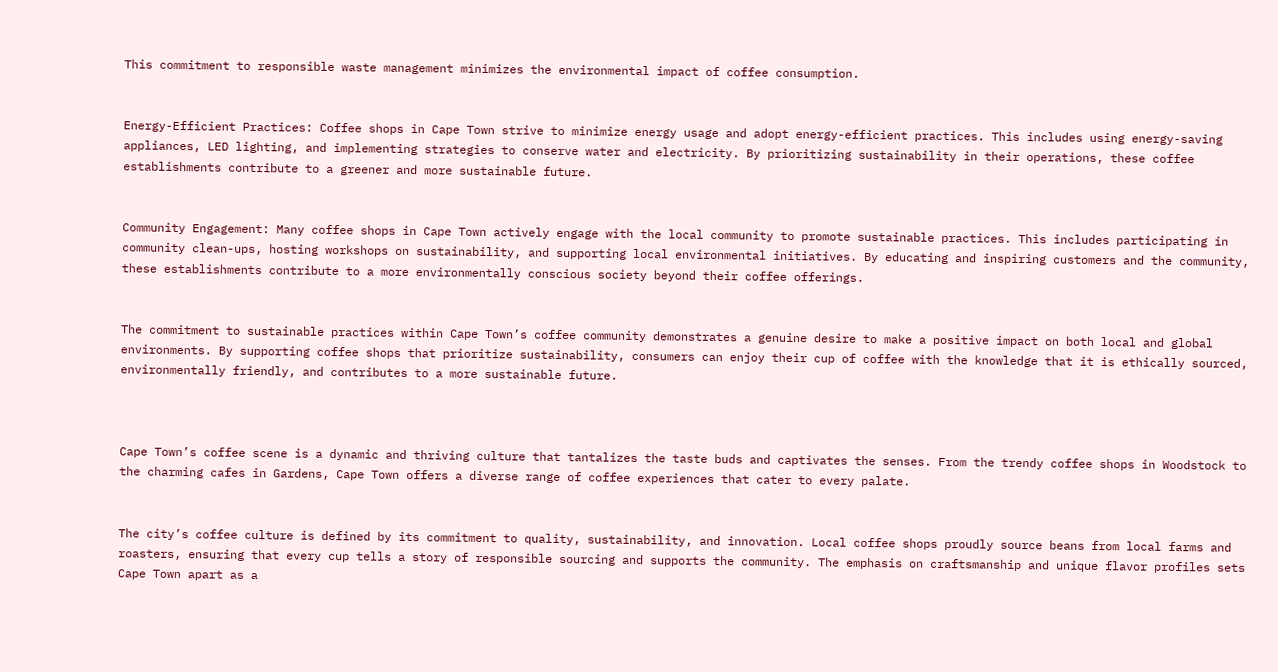This commitment to responsible waste management minimizes the environmental impact of coffee consumption.


Energy-Efficient Practices: Coffee shops in Cape Town strive to minimize energy usage and adopt energy-efficient practices. This includes using energy-saving appliances, LED lighting, and implementing strategies to conserve water and electricity. By prioritizing sustainability in their operations, these coffee establishments contribute to a greener and more sustainable future.


Community Engagement: Many coffee shops in Cape Town actively engage with the local community to promote sustainable practices. This includes participating in community clean-ups, hosting workshops on sustainability, and supporting local environmental initiatives. By educating and inspiring customers and the community, these establishments contribute to a more environmentally conscious society beyond their coffee offerings.


The commitment to sustainable practices within Cape Town’s coffee community demonstrates a genuine desire to make a positive impact on both local and global environments. By supporting coffee shops that prioritize sustainability, consumers can enjoy their cup of coffee with the knowledge that it is ethically sourced, environmentally friendly, and contributes to a more sustainable future.



Cape Town’s coffee scene is a dynamic and thriving culture that tantalizes the taste buds and captivates the senses. From the trendy coffee shops in Woodstock to the charming cafes in Gardens, Cape Town offers a diverse range of coffee experiences that cater to every palate.


The city’s coffee culture is defined by its commitment to quality, sustainability, and innovation. Local coffee shops proudly source beans from local farms and roasters, ensuring that every cup tells a story of responsible sourcing and supports the community. The emphasis on craftsmanship and unique flavor profiles sets Cape Town apart as a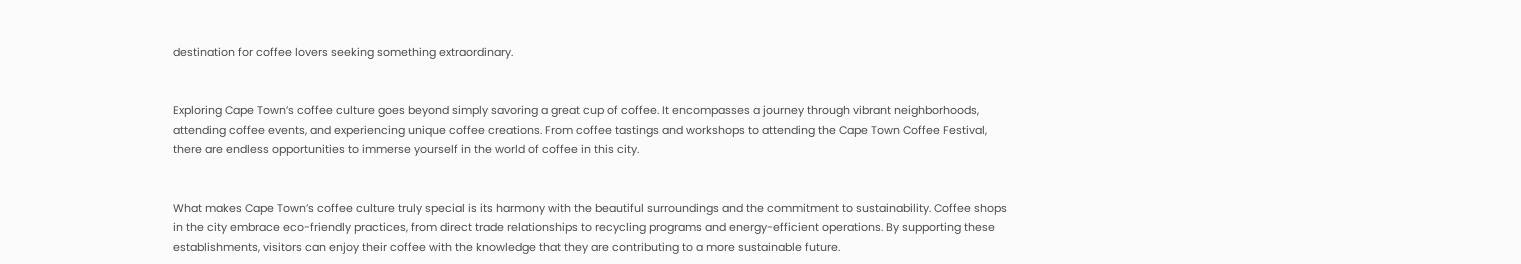destination for coffee lovers seeking something extraordinary.


Exploring Cape Town’s coffee culture goes beyond simply savoring a great cup of coffee. It encompasses a journey through vibrant neighborhoods, attending coffee events, and experiencing unique coffee creations. From coffee tastings and workshops to attending the Cape Town Coffee Festival, there are endless opportunities to immerse yourself in the world of coffee in this city.


What makes Cape Town’s coffee culture truly special is its harmony with the beautiful surroundings and the commitment to sustainability. Coffee shops in the city embrace eco-friendly practices, from direct trade relationships to recycling programs and energy-efficient operations. By supporting these establishments, visitors can enjoy their coffee with the knowledge that they are contributing to a more sustainable future.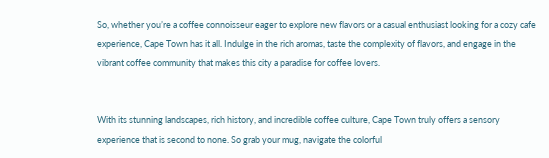So, whether you’re a coffee connoisseur eager to explore new flavors or a casual enthusiast looking for a cozy cafe experience, Cape Town has it all. Indulge in the rich aromas, taste the complexity of flavors, and engage in the vibrant coffee community that makes this city a paradise for coffee lovers.


With its stunning landscapes, rich history, and incredible coffee culture, Cape Town truly offers a sensory experience that is second to none. So grab your mug, navigate the colorful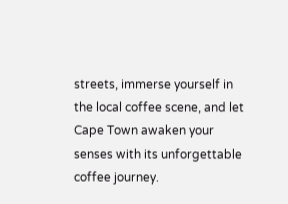streets, immerse yourself in the local coffee scene, and let Cape Town awaken your senses with its unforgettable coffee journey.